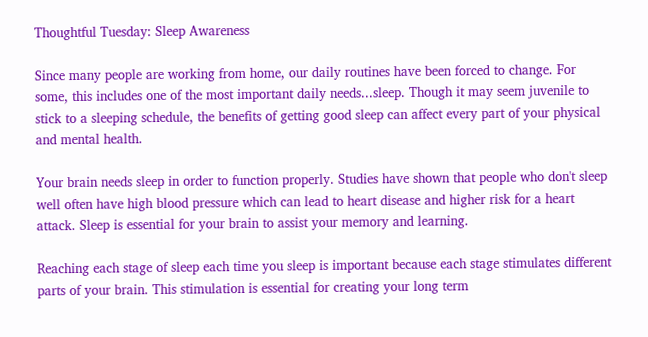Thoughtful Tuesday: Sleep Awareness

Since many people are working from home, our daily routines have been forced to change. For some, this includes one of the most important daily needs...sleep. Though it may seem juvenile to stick to a sleeping schedule, the benefits of getting good sleep can affect every part of your physical and mental health.

Your brain needs sleep in order to function properly. Studies have shown that people who don't sleep well often have high blood pressure which can lead to heart disease and higher risk for a heart attack. Sleep is essential for your brain to assist your memory and learning.

Reaching each stage of sleep each time you sleep is important because each stage stimulates different parts of your brain. This stimulation is essential for creating your long term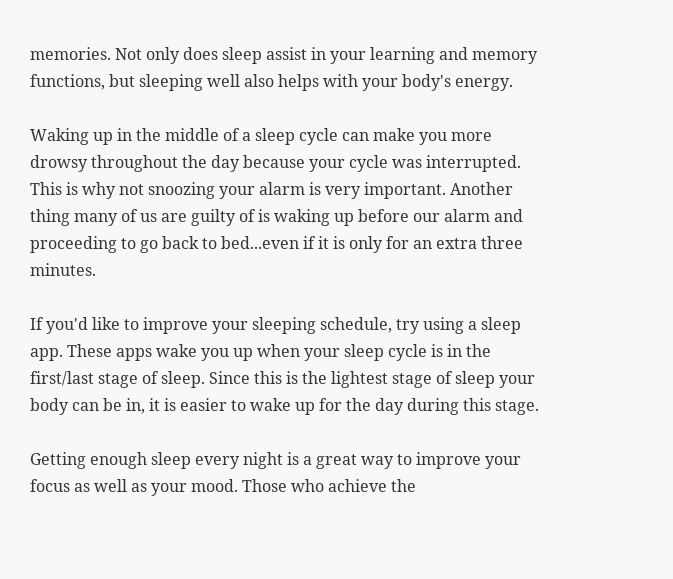memories. Not only does sleep assist in your learning and memory functions, but sleeping well also helps with your body's energy.

Waking up in the middle of a sleep cycle can make you more drowsy throughout the day because your cycle was interrupted. This is why not snoozing your alarm is very important. Another thing many of us are guilty of is waking up before our alarm and proceeding to go back to bed...even if it is only for an extra three minutes.

If you'd like to improve your sleeping schedule, try using a sleep app. These apps wake you up when your sleep cycle is in the first/last stage of sleep. Since this is the lightest stage of sleep your body can be in, it is easier to wake up for the day during this stage.

Getting enough sleep every night is a great way to improve your focus as well as your mood. Those who achieve the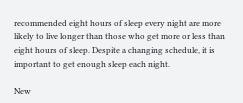recommended eight hours of sleep every night are more likely to live longer than those who get more or less than eight hours of sleep. Despite a changing schedule, it is important to get enough sleep each night.

New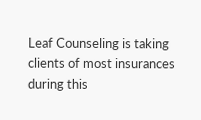Leaf Counseling is taking clients of most insurances during this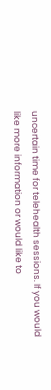uncertain time for telehealth sessions. If you would like more information or would like to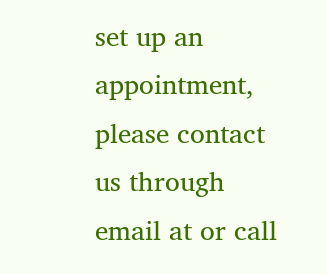set up an appointment, please contact us through email at or call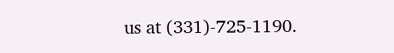us at (331)-725-1190.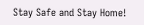Stay Safe and Stay Home!